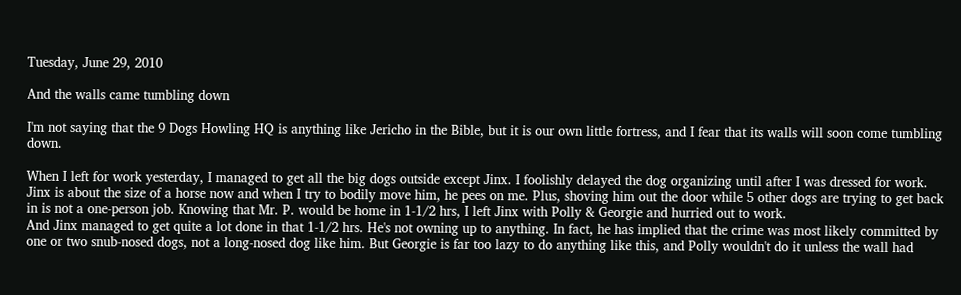Tuesday, June 29, 2010

And the walls came tumbling down

I'm not saying that the 9 Dogs Howling HQ is anything like Jericho in the Bible, but it is our own little fortress, and I fear that its walls will soon come tumbling down.

When I left for work yesterday, I managed to get all the big dogs outside except Jinx. I foolishly delayed the dog organizing until after I was dressed for work. Jinx is about the size of a horse now and when I try to bodily move him, he pees on me. Plus, shoving him out the door while 5 other dogs are trying to get back in is not a one-person job. Knowing that Mr. P. would be home in 1-1/2 hrs, I left Jinx with Polly & Georgie and hurried out to work.
And Jinx managed to get quite a lot done in that 1-1/2 hrs. He's not owning up to anything. In fact, he has implied that the crime was most likely committed by one or two snub-nosed dogs, not a long-nosed dog like him. But Georgie is far too lazy to do anything like this, and Polly wouldn't do it unless the wall had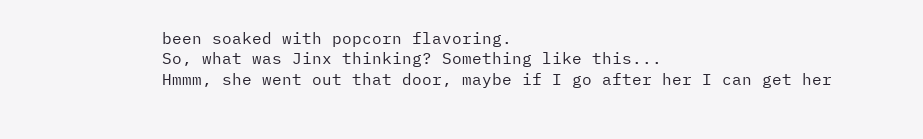been soaked with popcorn flavoring.
So, what was Jinx thinking? Something like this...
Hmmm, she went out that door, maybe if I go after her I can get her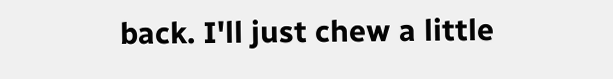back. I'll just chew a little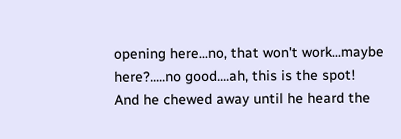opening here...no, that won't work...maybe here?.....no good....ah, this is the spot!
And he chewed away until he heard the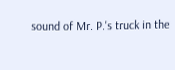sound of Mr. P.'s truck in the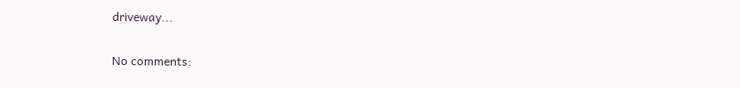driveway...

No comments: